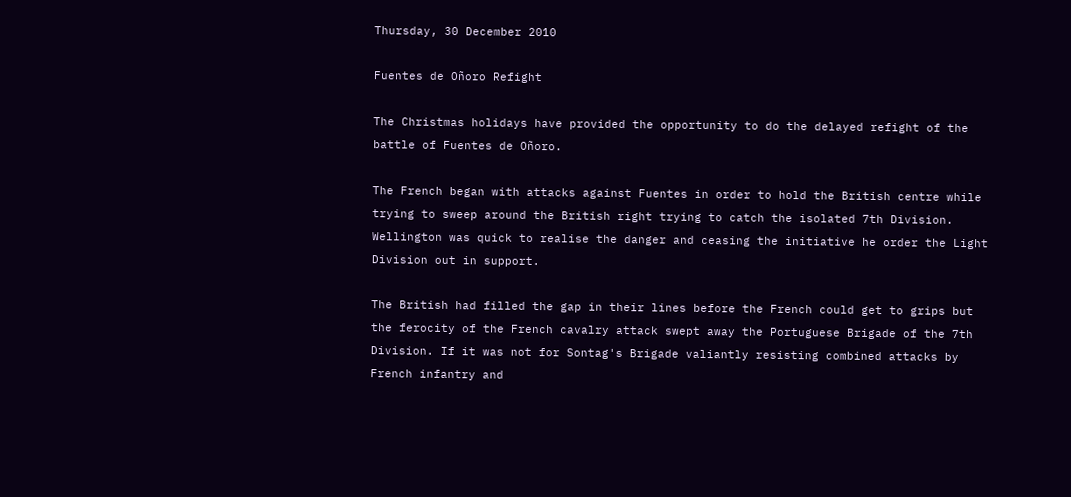Thursday, 30 December 2010

Fuentes de Oñoro Refight

The Christmas holidays have provided the opportunity to do the delayed refight of the battle of Fuentes de Oñoro.

The French began with attacks against Fuentes in order to hold the British centre while trying to sweep around the British right trying to catch the isolated 7th Division. Wellington was quick to realise the danger and ceasing the initiative he order the Light Division out in support.

The British had filled the gap in their lines before the French could get to grips but the ferocity of the French cavalry attack swept away the Portuguese Brigade of the 7th Division. If it was not for Sontag's Brigade valiantly resisting combined attacks by French infantry and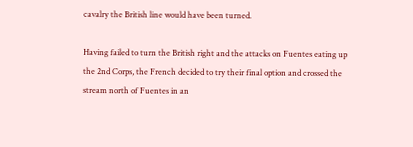cavalry the British line would have been turned.

Having failed to turn the British right and the attacks on Fuentes eating up the 2nd Corps, the French decided to try their final option and crossed the stream north of Fuentes in an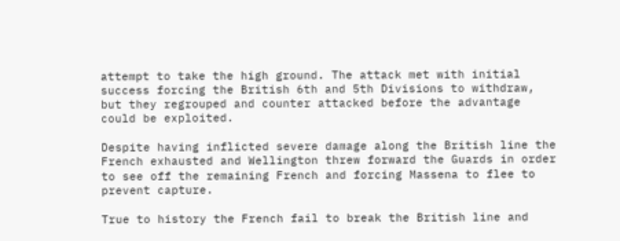attempt to take the high ground. The attack met with initial success forcing the British 6th and 5th Divisions to withdraw, but they regrouped and counter attacked before the advantage could be exploited.

Despite having inflicted severe damage along the British line the French exhausted and Wellington threw forward the Guards in order to see off the remaining French and forcing Massena to flee to prevent capture.

True to history the French fail to break the British line and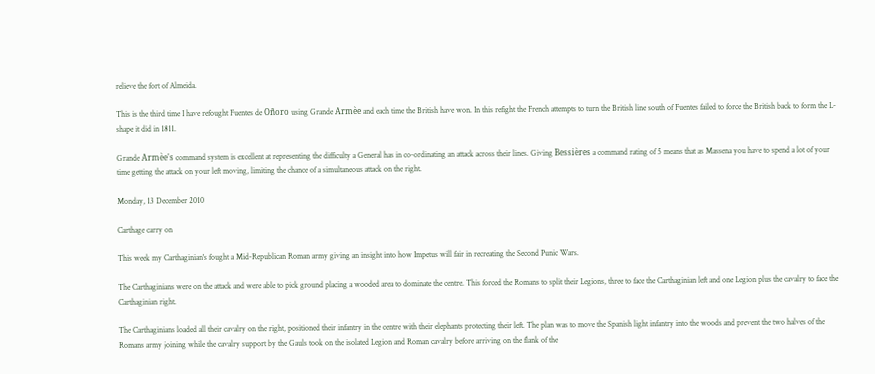relieve the fort of Almeida.

This is the third time I have refought Fuentes de Oñoro using Grande Armèe and each time the British have won. In this refight the French attempts to turn the British line south of Fuentes failed to force the British back to form the L-shape it did in 1811.

Grande Armèe's command system is excellent at representing the difficulty a General has in co-ordinating an attack across their lines. Giving Bessières a command rating of 5 means that as Massena you have to spend a lot of your time getting the attack on your left moving, limiting the chance of a simultaneous attack on the right.

Monday, 13 December 2010

Carthage carry on

This week my Carthaginian's fought a Mid-Republican Roman army giving an insight into how Impetus will fair in recreating the Second Punic Wars.

The Carthaginians were on the attack and were able to pick ground placing a wooded area to dominate the centre. This forced the Romans to split their Legions, three to face the Carthaginian left and one Legion plus the cavalry to face the Carthaginian right.

The Carthaginians loaded all their cavalry on the right, positioned their infantry in the centre with their elephants protecting their left. The plan was to move the Spanish light infantry into the woods and prevent the two halves of the Romans army joining while the cavalry support by the Gauls took on the isolated Legion and Roman cavalry before arriving on the flank of the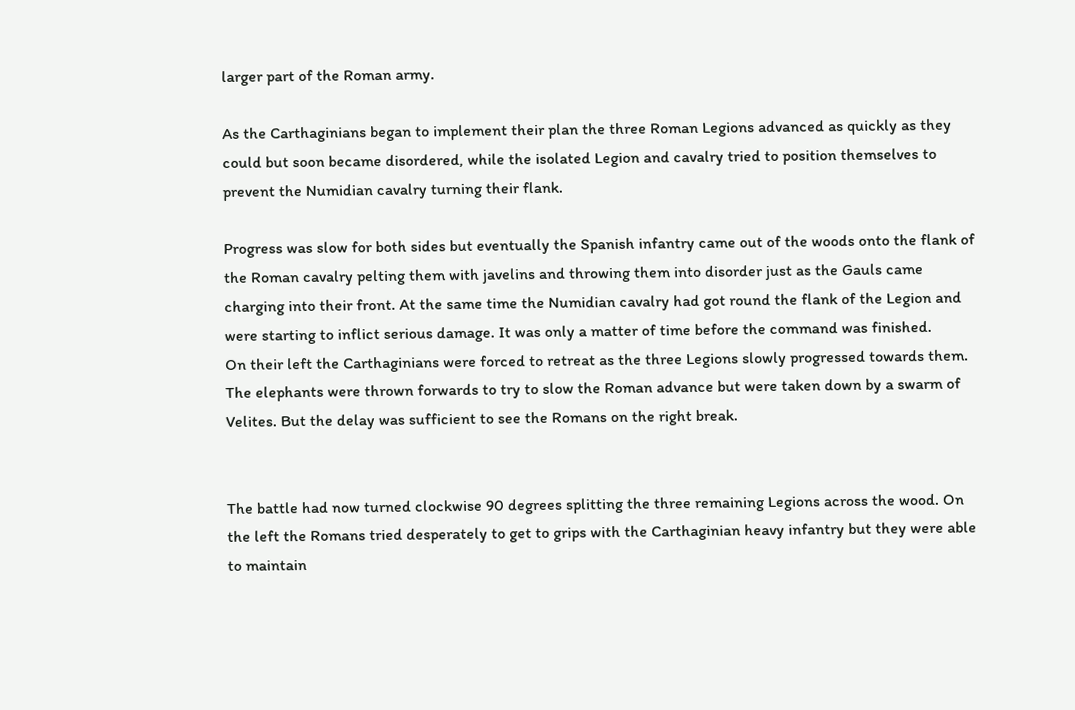larger part of the Roman army.

As the Carthaginians began to implement their plan the three Roman Legions advanced as quickly as they could but soon became disordered, while the isolated Legion and cavalry tried to position themselves to prevent the Numidian cavalry turning their flank.

Progress was slow for both sides but eventually the Spanish infantry came out of the woods onto the flank of the Roman cavalry pelting them with javelins and throwing them into disorder just as the Gauls came charging into their front. At the same time the Numidian cavalry had got round the flank of the Legion and were starting to inflict serious damage. It was only a matter of time before the command was finished.
On their left the Carthaginians were forced to retreat as the three Legions slowly progressed towards them. The elephants were thrown forwards to try to slow the Roman advance but were taken down by a swarm of Velites. But the delay was sufficient to see the Romans on the right break.


The battle had now turned clockwise 90 degrees splitting the three remaining Legions across the wood. On the left the Romans tried desperately to get to grips with the Carthaginian heavy infantry but they were able to maintain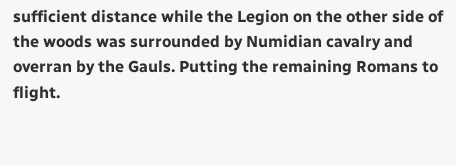sufficient distance while the Legion on the other side of the woods was surrounded by Numidian cavalry and overran by the Gauls. Putting the remaining Romans to flight.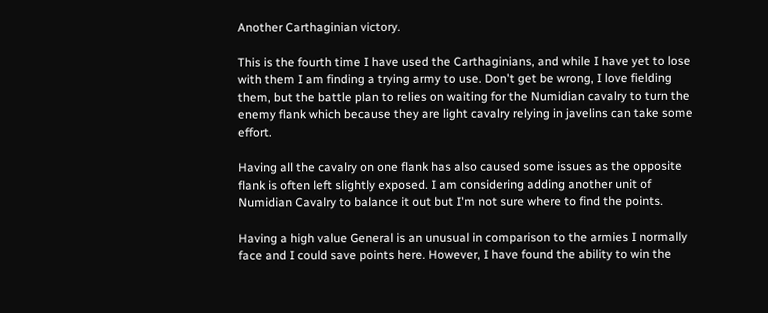Another Carthaginian victory.

This is the fourth time I have used the Carthaginians, and while I have yet to lose with them I am finding a trying army to use. Don't get be wrong, I love fielding them, but the battle plan to relies on waiting for the Numidian cavalry to turn the enemy flank which because they are light cavalry relying in javelins can take some effort.

Having all the cavalry on one flank has also caused some issues as the opposite flank is often left slightly exposed. I am considering adding another unit of Numidian Cavalry to balance it out but I'm not sure where to find the points.

Having a high value General is an unusual in comparison to the armies I normally face and I could save points here. However, I have found the ability to win the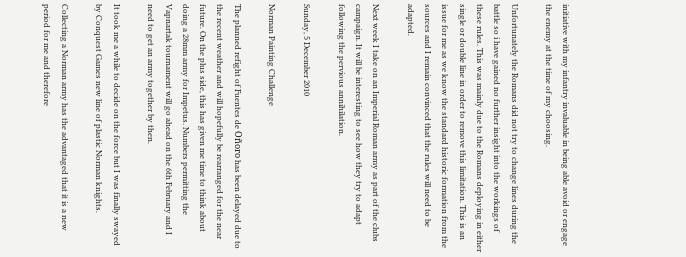initiative with my infantry invaluable in being able avoid or engage the enemy at the time of my choosing.

Unfortunately the Romans did not try to change lines during the battle so i have gained no further insight into the workings of these rules. This was mainly due to the Romans deploying in either single or double line in order to remove this limitation. This is an issue for me as we know the standard historic formation from the sources and I remain convinced that the rules will need to be adapted.

Next week I take on an Imperial Roman army as part of the clubs campaign. It will be interesting to see how they try to adapt following the pervious annihilation.

Sunday, 5 December 2010

Norman Painting Challenge

The planned refight of Fuentes de Oñoro has been delayed due to the recent weather and will hopefully be rearranged for the near future. On the plus side, this has given me time to think about doing a 28mm army for Impetus. Numbers permitting the Vapnartak tournament will go ahead on the 6th February and I need to get an army together by then.

It took me a while to decide on the force but I was finally swayed by Conquest Games new line of plastic Norman knights.

Collecting a Norman army has the advantaged that it is a new period for me and therefore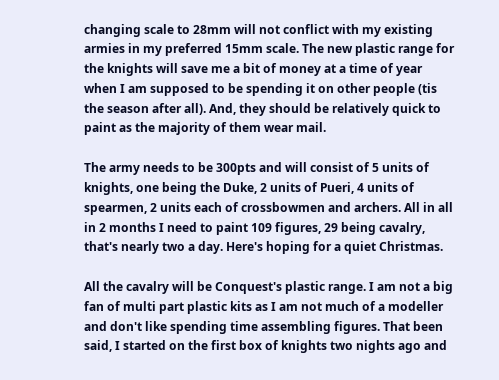changing scale to 28mm will not conflict with my existing armies in my preferred 15mm scale. The new plastic range for the knights will save me a bit of money at a time of year when I am supposed to be spending it on other people (tis the season after all). And, they should be relatively quick to paint as the majority of them wear mail.

The army needs to be 300pts and will consist of 5 units of knights, one being the Duke, 2 units of Pueri, 4 units of spearmen, 2 units each of crossbowmen and archers. All in all in 2 months I need to paint 109 figures, 29 being cavalry, that's nearly two a day. Here's hoping for a quiet Christmas.

All the cavalry will be Conquest's plastic range. I am not a big fan of multi part plastic kits as I am not much of a modeller and don't like spending time assembling figures. That been said, I started on the first box of knights two nights ago and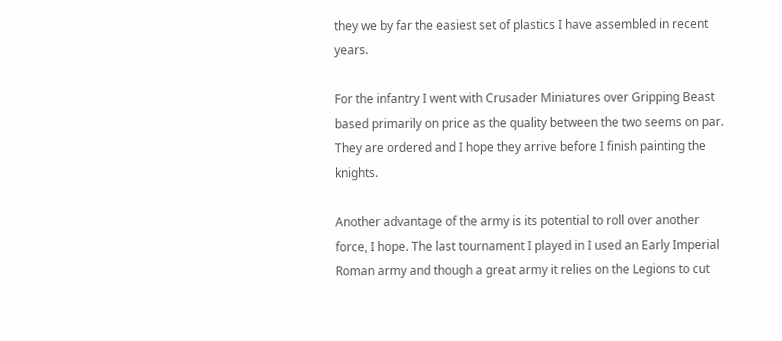they we by far the easiest set of plastics I have assembled in recent years.

For the infantry I went with Crusader Miniatures over Gripping Beast based primarily on price as the quality between the two seems on par. They are ordered and I hope they arrive before I finish painting the knights.

Another advantage of the army is its potential to roll over another force, I hope. The last tournament I played in I used an Early Imperial Roman army and though a great army it relies on the Legions to cut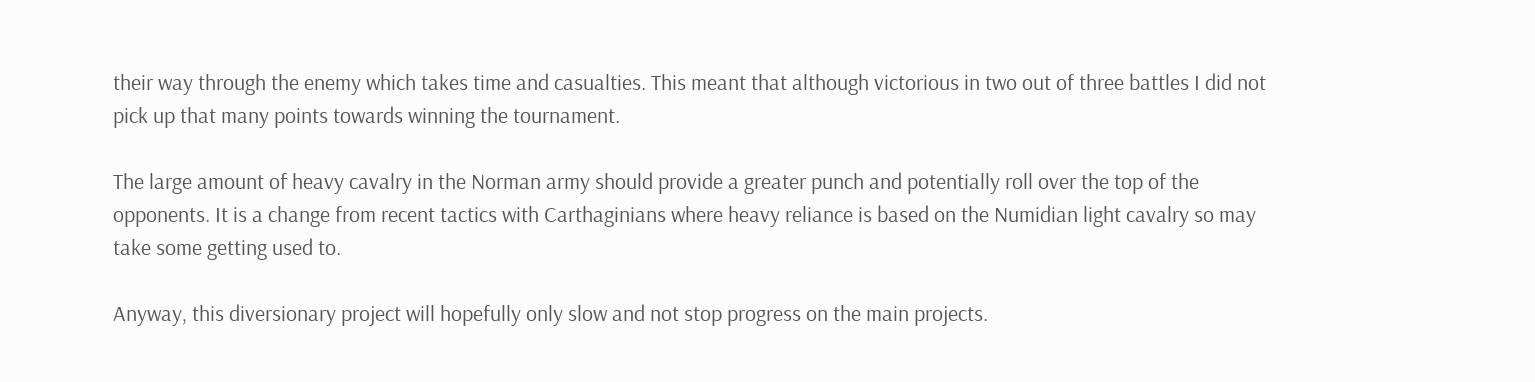their way through the enemy which takes time and casualties. This meant that although victorious in two out of three battles I did not pick up that many points towards winning the tournament.

The large amount of heavy cavalry in the Norman army should provide a greater punch and potentially roll over the top of the opponents. It is a change from recent tactics with Carthaginians where heavy reliance is based on the Numidian light cavalry so may take some getting used to.

Anyway, this diversionary project will hopefully only slow and not stop progress on the main projects.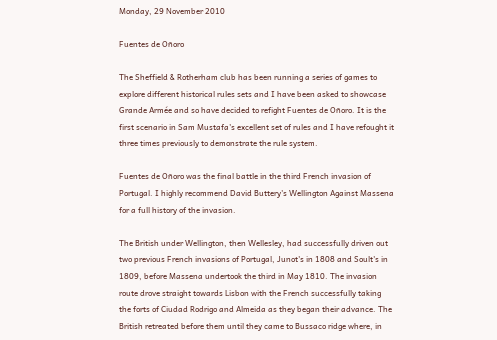Monday, 29 November 2010

Fuentes de Oñoro

The Sheffield & Rotherham club has been running a series of games to explore different historical rules sets and I have been asked to showcase Grande Armée and so have decided to refight Fuentes de Oñoro. It is the first scenario in Sam Mustafa's excellent set of rules and I have refought it three times previously to demonstrate the rule system.

Fuentes de Oñoro was the final battle in the third French invasion of Portugal. I highly recommend David Buttery's Wellington Against Massena for a full history of the invasion.

The British under Wellington, then Wellesley, had successfully driven out two previous French invasions of Portugal, Junot's in 1808 and Soult's in 1809, before Massena undertook the third in May 1810. The invasion route drove straight towards Lisbon with the French successfully taking the forts of Ciudad Rodrigo and Almeida as they began their advance. The British retreated before them until they came to Bussaco ridge where, in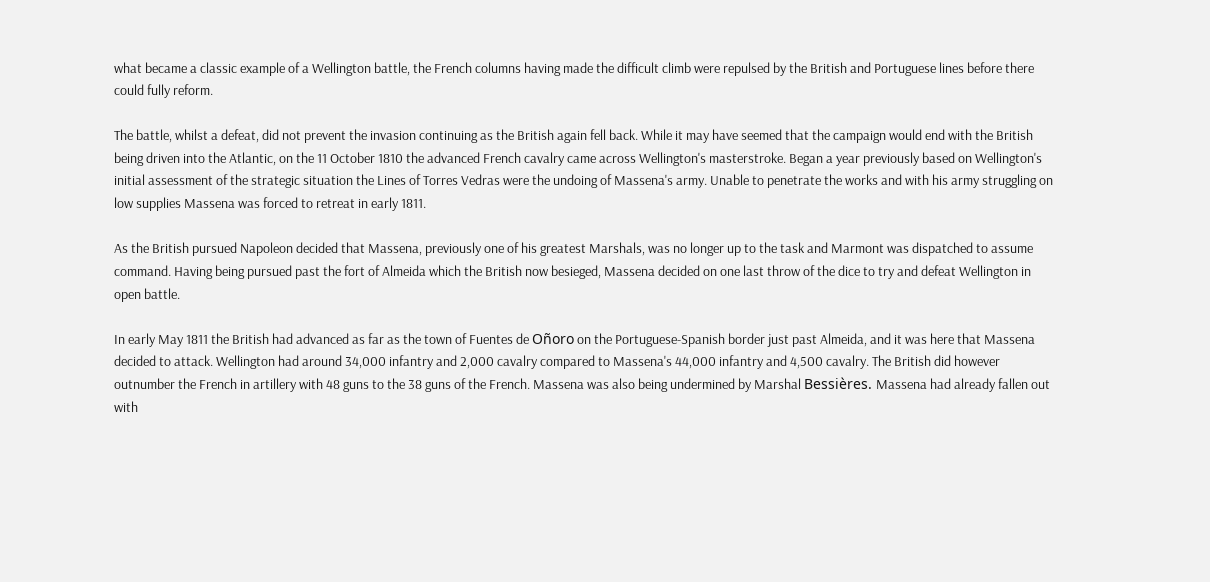what became a classic example of a Wellington battle, the French columns having made the difficult climb were repulsed by the British and Portuguese lines before there could fully reform.

The battle, whilst a defeat, did not prevent the invasion continuing as the British again fell back. While it may have seemed that the campaign would end with the British being driven into the Atlantic, on the 11 October 1810 the advanced French cavalry came across Wellington's masterstroke. Began a year previously based on Wellington's initial assessment of the strategic situation the Lines of Torres Vedras were the undoing of Massena's army. Unable to penetrate the works and with his army struggling on low supplies Massena was forced to retreat in early 1811.

As the British pursued Napoleon decided that Massena, previously one of his greatest Marshals, was no longer up to the task and Marmont was dispatched to assume command. Having being pursued past the fort of Almeida which the British now besieged, Massena decided on one last throw of the dice to try and defeat Wellington in open battle.

In early May 1811 the British had advanced as far as the town of Fuentes de Oñoro on the Portuguese-Spanish border just past Almeida, and it was here that Massena decided to attack. Wellington had around 34,000 infantry and 2,000 cavalry compared to Massena's 44,000 infantry and 4,500 cavalry. The British did however outnumber the French in artillery with 48 guns to the 38 guns of the French. Massena was also being undermined by Marshal Bessières. Massena had already fallen out with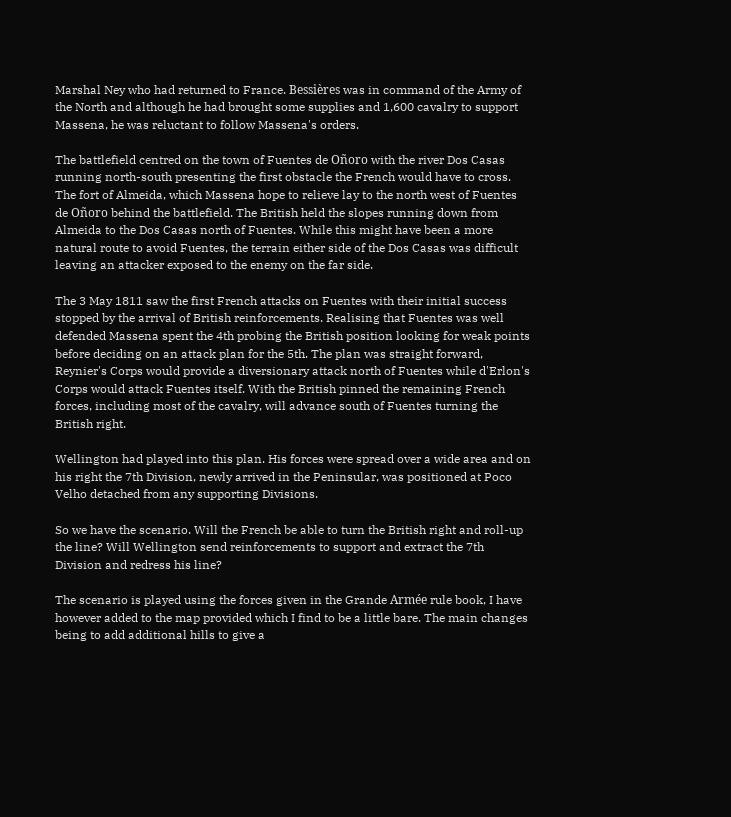Marshal Ney who had returned to France. Bessières was in command of the Army of the North and although he had brought some supplies and 1,600 cavalry to support Massena, he was reluctant to follow Massena's orders.

The battlefield centred on the town of Fuentes de Oñoro with the river Dos Casas running north-south presenting the first obstacle the French would have to cross. The fort of Almeida, which Massena hope to relieve lay to the north west of Fuentes de Oñoro behind the battlefield. The British held the slopes running down from Almeida to the Dos Casas north of Fuentes. While this might have been a more natural route to avoid Fuentes, the terrain either side of the Dos Casas was difficult leaving an attacker exposed to the enemy on the far side.

The 3 May 1811 saw the first French attacks on Fuentes with their initial success stopped by the arrival of British reinforcements. Realising that Fuentes was well defended Massena spent the 4th probing the British position looking for weak points before deciding on an attack plan for the 5th. The plan was straight forward, Reynier's Corps would provide a diversionary attack north of Fuentes while d'Erlon's Corps would attack Fuentes itself. With the British pinned the remaining French forces, including most of the cavalry, will advance south of Fuentes turning the British right.

Wellington had played into this plan. His forces were spread over a wide area and on his right the 7th Division, newly arrived in the Peninsular, was positioned at Poco Velho detached from any supporting Divisions.

So we have the scenario. Will the French be able to turn the British right and roll-up the line? Will Wellington send reinforcements to support and extract the 7th Division and redress his line?

The scenario is played using the forces given in the Grande Armée rule book, I have however added to the map provided which I find to be a little bare. The main changes being to add additional hills to give a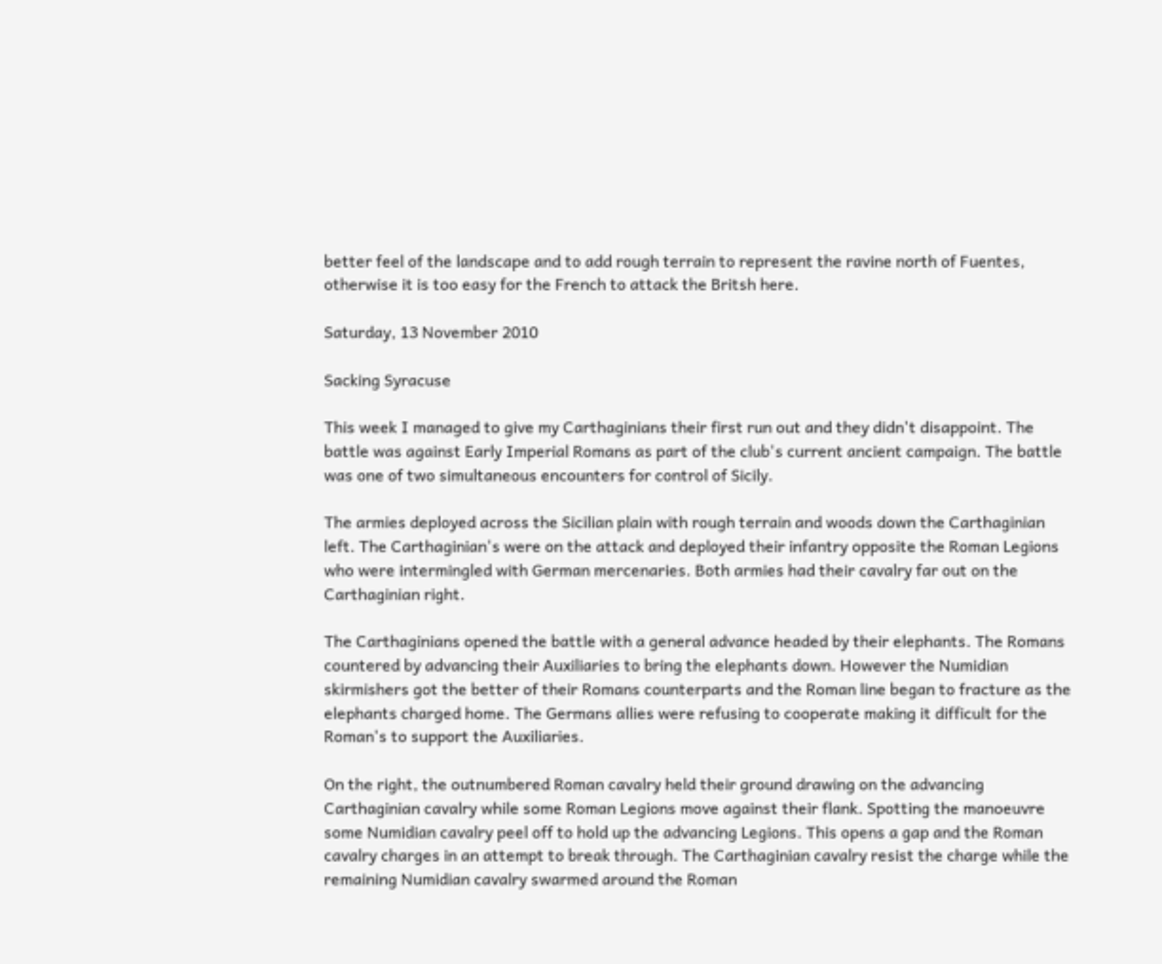better feel of the landscape and to add rough terrain to represent the ravine north of Fuentes, otherwise it is too easy for the French to attack the Britsh here.

Saturday, 13 November 2010

Sacking Syracuse

This week I managed to give my Carthaginians their first run out and they didn't disappoint. The battle was against Early Imperial Romans as part of the club's current ancient campaign. The battle was one of two simultaneous encounters for control of Sicily.

The armies deployed across the Sicilian plain with rough terrain and woods down the Carthaginian left. The Carthaginian's were on the attack and deployed their infantry opposite the Roman Legions who were intermingled with German mercenaries. Both armies had their cavalry far out on the Carthaginian right.

The Carthaginians opened the battle with a general advance headed by their elephants. The Romans countered by advancing their Auxiliaries to bring the elephants down. However the Numidian skirmishers got the better of their Romans counterparts and the Roman line began to fracture as the elephants charged home. The Germans allies were refusing to cooperate making it difficult for the Roman's to support the Auxiliaries.

On the right, the outnumbered Roman cavalry held their ground drawing on the advancing Carthaginian cavalry while some Roman Legions move against their flank. Spotting the manoeuvre some Numidian cavalry peel off to hold up the advancing Legions. This opens a gap and the Roman cavalry charges in an attempt to break through. The Carthaginian cavalry resist the charge while the remaining Numidian cavalry swarmed around the Roman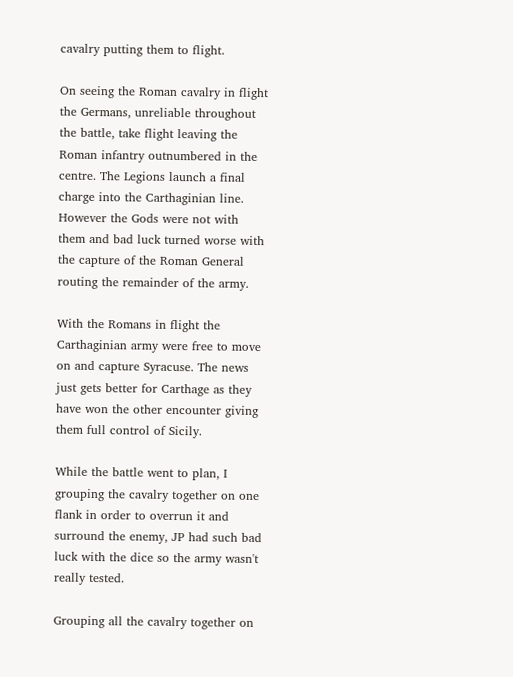cavalry putting them to flight.

On seeing the Roman cavalry in flight the Germans, unreliable throughout the battle, take flight leaving the Roman infantry outnumbered in the centre. The Legions launch a final charge into the Carthaginian line. However the Gods were not with them and bad luck turned worse with the capture of the Roman General routing the remainder of the army.

With the Romans in flight the Carthaginian army were free to move on and capture Syracuse. The news just gets better for Carthage as they have won the other encounter giving them full control of Sicily.

While the battle went to plan, I grouping the cavalry together on one flank in order to overrun it and surround the enemy, JP had such bad luck with the dice so the army wasn't really tested.

Grouping all the cavalry together on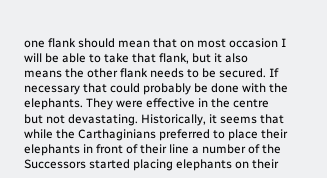one flank should mean that on most occasion I will be able to take that flank, but it also means the other flank needs to be secured. If necessary that could probably be done with the elephants. They were effective in the centre but not devastating. Historically, it seems that while the Carthaginians preferred to place their elephants in front of their line a number of the Successors started placing elephants on their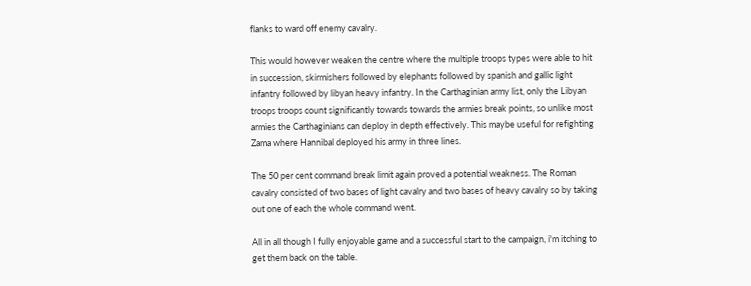flanks to ward off enemy cavalry.

This would however weaken the centre where the multiple troops types were able to hit in succession, skirmishers followed by elephants followed by spanish and gallic light infantry followed by libyan heavy infantry. In the Carthaginian army list, only the Libyan troops troops count significantly towards towards the armies break points, so unlike most armies the Carthaginians can deploy in depth effectively. This maybe useful for refighting Zama where Hannibal deployed his army in three lines.

The 50 per cent command break limit again proved a potential weakness. The Roman cavalry consisted of two bases of light cavalry and two bases of heavy cavalry so by taking out one of each the whole command went.

All in all though I fully enjoyable game and a successful start to the campaign, i'm itching to get them back on the table.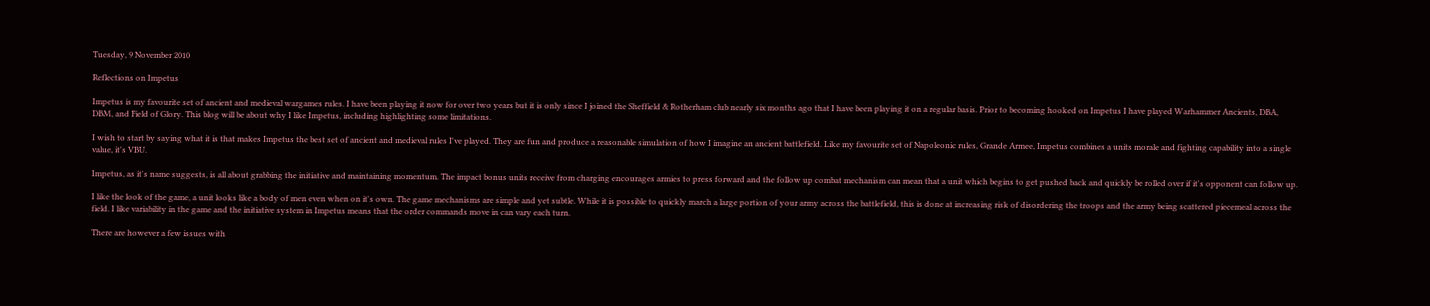Tuesday, 9 November 2010

Reflections on Impetus

Impetus is my favourite set of ancient and medieval wargames rules. I have been playing it now for over two years but it is only since I joined the Sheffield & Rotherham club nearly six months ago that I have been playing it on a regular basis. Prior to becoming hooked on Impetus I have played Warhammer Ancients, DBA, DBM, and Field of Glory. This blog will be about why I like Impetus, including highlighting some limitations.

I wish to start by saying what it is that makes Impetus the best set of ancient and medieval rules I've played. They are fun and produce a reasonable simulation of how I imagine an ancient battlefield. Like my favourite set of Napoleonic rules, Grande Armee, Impetus combines a units morale and fighting capability into a single value, it's VBU.

Impetus, as it's name suggests, is all about grabbing the initiative and maintaining momentum. The impact bonus units receive from charging encourages armies to press forward and the follow up combat mechanism can mean that a unit which begins to get pushed back and quickly be rolled over if it's opponent can follow up.

I like the look of the game, a unit looks like a body of men even when on it's own. The game mechanisms are simple and yet subtle. While it is possible to quickly march a large portion of your army across the battlefield, this is done at increasing risk of disordering the troops and the army being scattered piecemeal across the field. I like variability in the game and the initiative system in Impetus means that the order commands move in can vary each turn.

There are however a few issues with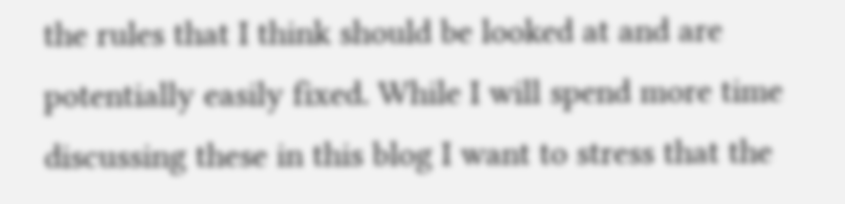the rules that I think should be looked at and are potentially easily fixed. While I will spend more time discussing these in this blog I want to stress that the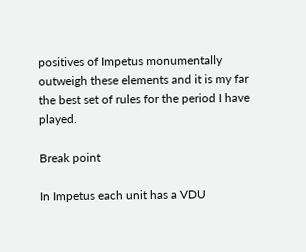positives of Impetus monumentally outweigh these elements and it is my far the best set of rules for the period I have played.

Break point

In Impetus each unit has a VDU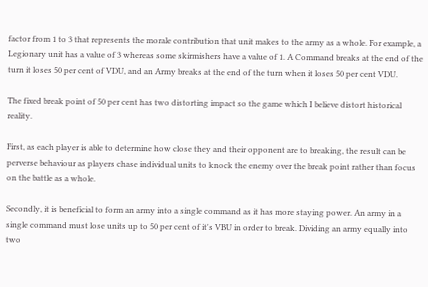factor from 1 to 3 that represents the morale contribution that unit makes to the army as a whole. For example, a Legionary unit has a value of 3 whereas some skirmishers have a value of 1. A Command breaks at the end of the turn it loses 50 per cent of VDU, and an Army breaks at the end of the turn when it loses 50 per cent VDU.

The fixed break point of 50 per cent has two distorting impact so the game which I believe distort historical reality.

First, as each player is able to determine how close they and their opponent are to breaking, the result can be perverse behaviour as players chase individual units to knock the enemy over the break point rather than focus on the battle as a whole.

Secondly, it is beneficial to form an army into a single command as it has more staying power. An army in a single command must lose units up to 50 per cent of it's VBU in order to break. Dividing an army equally into two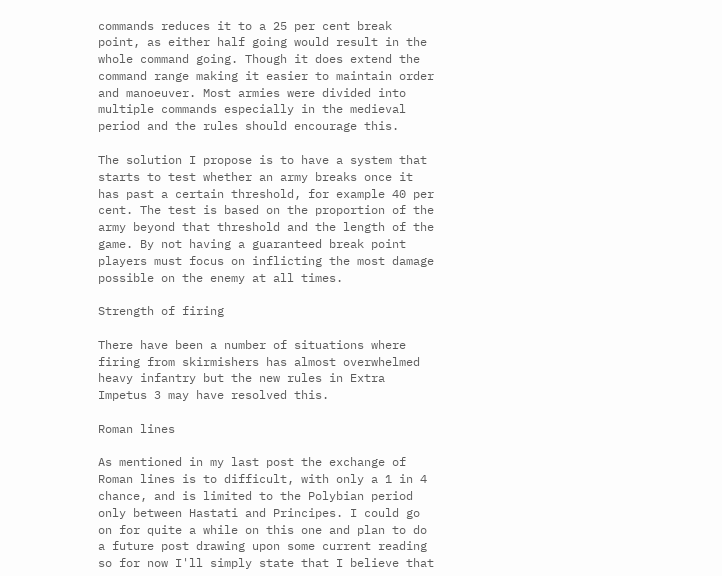commands reduces it to a 25 per cent break point, as either half going would result in the whole command going. Though it does extend the command range making it easier to maintain order and manoeuver. Most armies were divided into multiple commands especially in the medieval period and the rules should encourage this.

The solution I propose is to have a system that starts to test whether an army breaks once it has past a certain threshold, for example 40 per cent. The test is based on the proportion of the army beyond that threshold and the length of the game. By not having a guaranteed break point players must focus on inflicting the most damage possible on the enemy at all times.

Strength of firing

There have been a number of situations where firing from skirmishers has almost overwhelmed heavy infantry but the new rules in Extra Impetus 3 may have resolved this.

Roman lines

As mentioned in my last post the exchange of Roman lines is to difficult, with only a 1 in 4 chance, and is limited to the Polybian period only between Hastati and Principes. I could go on for quite a while on this one and plan to do a future post drawing upon some current reading so for now I'll simply state that I believe that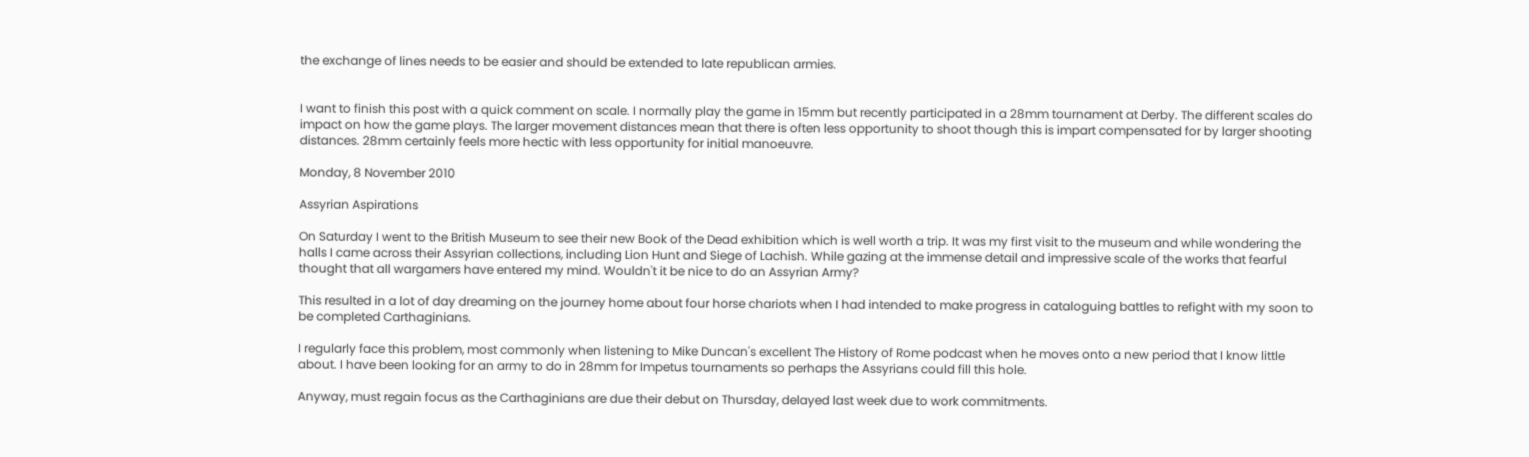the exchange of lines needs to be easier and should be extended to late republican armies.


I want to finish this post with a quick comment on scale. I normally play the game in 15mm but recently participated in a 28mm tournament at Derby. The different scales do impact on how the game plays. The larger movement distances mean that there is often less opportunity to shoot though this is impart compensated for by larger shooting distances. 28mm certainly feels more hectic with less opportunity for initial manoeuvre.

Monday, 8 November 2010

Assyrian Aspirations

On Saturday I went to the British Museum to see their new Book of the Dead exhibition which is well worth a trip. It was my first visit to the museum and while wondering the halls I came across their Assyrian collections, including Lion Hunt and Siege of Lachish. While gazing at the immense detail and impressive scale of the works that fearful thought that all wargamers have entered my mind. Wouldn't it be nice to do an Assyrian Army?

This resulted in a lot of day dreaming on the journey home about four horse chariots when I had intended to make progress in cataloguing battles to refight with my soon to be completed Carthaginians.

I regularly face this problem, most commonly when listening to Mike Duncan's excellent The History of Rome podcast when he moves onto a new period that I know little about. I have been looking for an army to do in 28mm for Impetus tournaments so perhaps the Assyrians could fill this hole.

Anyway, must regain focus as the Carthaginians are due their debut on Thursday, delayed last week due to work commitments.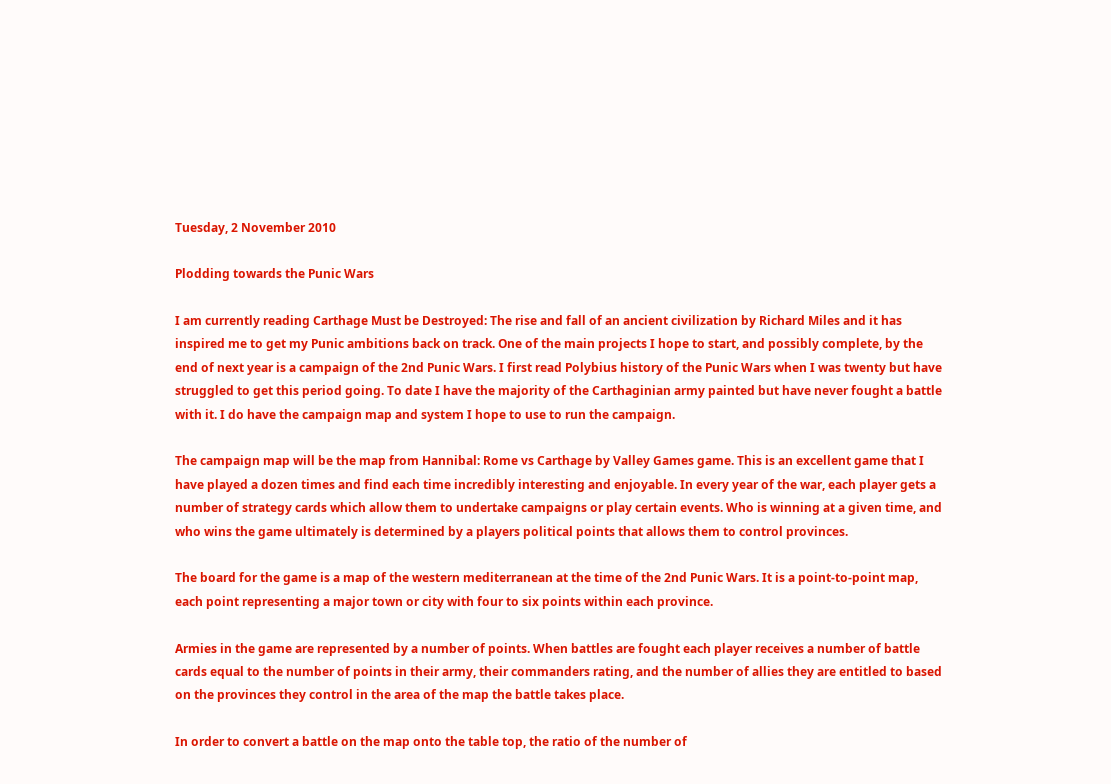Tuesday, 2 November 2010

Plodding towards the Punic Wars

I am currently reading Carthage Must be Destroyed: The rise and fall of an ancient civilization by Richard Miles and it has inspired me to get my Punic ambitions back on track. One of the main projects I hope to start, and possibly complete, by the end of next year is a campaign of the 2nd Punic Wars. I first read Polybius history of the Punic Wars when I was twenty but have struggled to get this period going. To date I have the majority of the Carthaginian army painted but have never fought a battle with it. I do have the campaign map and system I hope to use to run the campaign.

The campaign map will be the map from Hannibal: Rome vs Carthage by Valley Games game. This is an excellent game that I have played a dozen times and find each time incredibly interesting and enjoyable. In every year of the war, each player gets a number of strategy cards which allow them to undertake campaigns or play certain events. Who is winning at a given time, and who wins the game ultimately is determined by a players political points that allows them to control provinces.

The board for the game is a map of the western mediterranean at the time of the 2nd Punic Wars. It is a point-to-point map, each point representing a major town or city with four to six points within each province.

Armies in the game are represented by a number of points. When battles are fought each player receives a number of battle cards equal to the number of points in their army, their commanders rating, and the number of allies they are entitled to based on the provinces they control in the area of the map the battle takes place.

In order to convert a battle on the map onto the table top, the ratio of the number of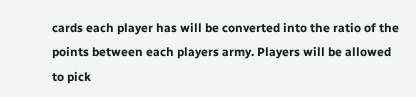cards each player has will be converted into the ratio of the points between each players army. Players will be allowed to pick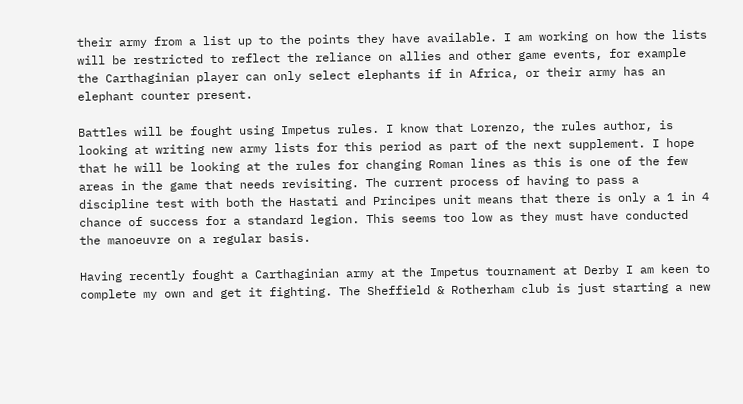their army from a list up to the points they have available. I am working on how the lists will be restricted to reflect the reliance on allies and other game events, for example the Carthaginian player can only select elephants if in Africa, or their army has an elephant counter present.

Battles will be fought using Impetus rules. I know that Lorenzo, the rules author, is looking at writing new army lists for this period as part of the next supplement. I hope that he will be looking at the rules for changing Roman lines as this is one of the few areas in the game that needs revisiting. The current process of having to pass a discipline test with both the Hastati and Principes unit means that there is only a 1 in 4 chance of success for a standard legion. This seems too low as they must have conducted the manoeuvre on a regular basis.

Having recently fought a Carthaginian army at the Impetus tournament at Derby I am keen to complete my own and get it fighting. The Sheffield & Rotherham club is just starting a new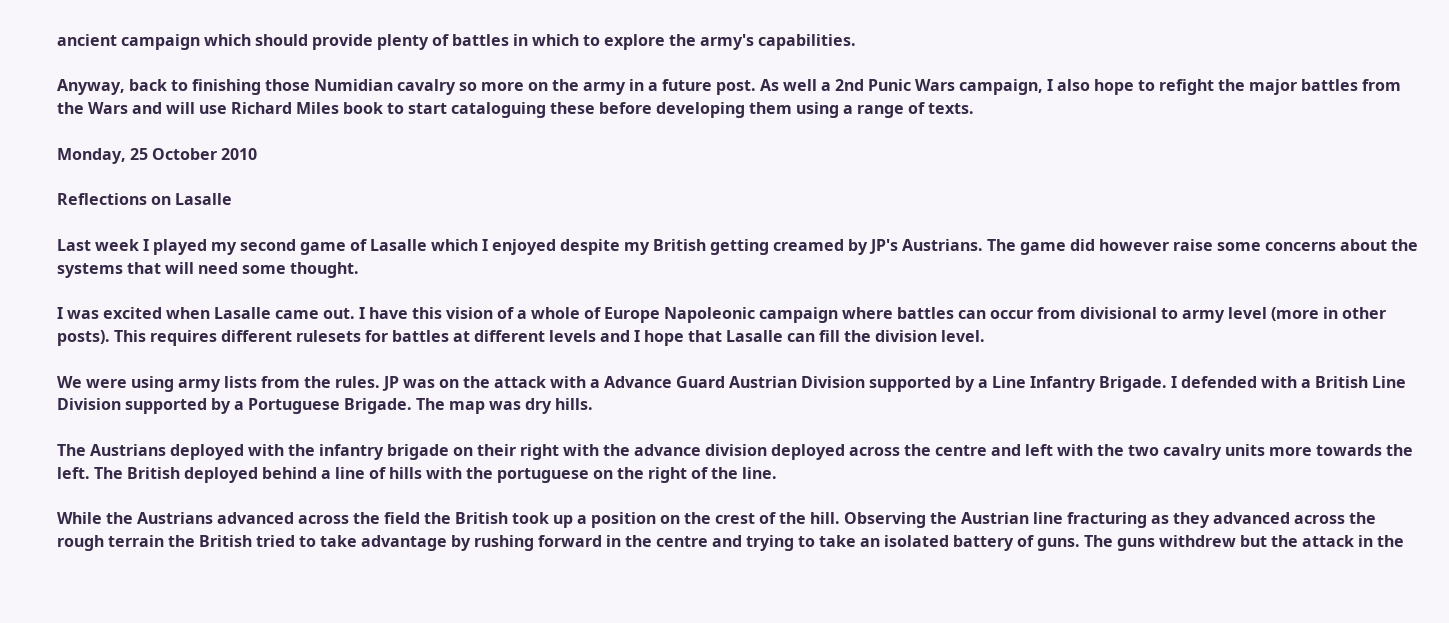ancient campaign which should provide plenty of battles in which to explore the army's capabilities.

Anyway, back to finishing those Numidian cavalry so more on the army in a future post. As well a 2nd Punic Wars campaign, I also hope to refight the major battles from the Wars and will use Richard Miles book to start cataloguing these before developing them using a range of texts.

Monday, 25 October 2010

Reflections on Lasalle

Last week I played my second game of Lasalle which I enjoyed despite my British getting creamed by JP's Austrians. The game did however raise some concerns about the systems that will need some thought.

I was excited when Lasalle came out. I have this vision of a whole of Europe Napoleonic campaign where battles can occur from divisional to army level (more in other posts). This requires different rulesets for battles at different levels and I hope that Lasalle can fill the division level.

We were using army lists from the rules. JP was on the attack with a Advance Guard Austrian Division supported by a Line Infantry Brigade. I defended with a British Line Division supported by a Portuguese Brigade. The map was dry hills.

The Austrians deployed with the infantry brigade on their right with the advance division deployed across the centre and left with the two cavalry units more towards the left. The British deployed behind a line of hills with the portuguese on the right of the line.

While the Austrians advanced across the field the British took up a position on the crest of the hill. Observing the Austrian line fracturing as they advanced across the rough terrain the British tried to take advantage by rushing forward in the centre and trying to take an isolated battery of guns. The guns withdrew but the attack in the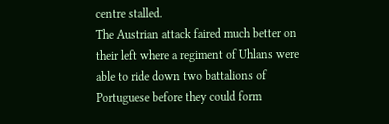centre stalled.
The Austrian attack faired much better on their left where a regiment of Uhlans were able to ride down two battalions of Portuguese before they could form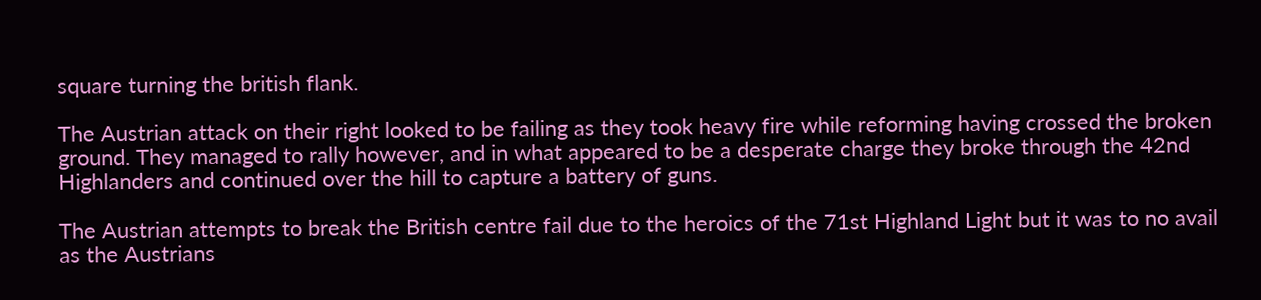square turning the british flank.

The Austrian attack on their right looked to be failing as they took heavy fire while reforming having crossed the broken ground. They managed to rally however, and in what appeared to be a desperate charge they broke through the 42nd Highlanders and continued over the hill to capture a battery of guns.

The Austrian attempts to break the British centre fail due to the heroics of the 71st Highland Light but it was to no avail as the Austrians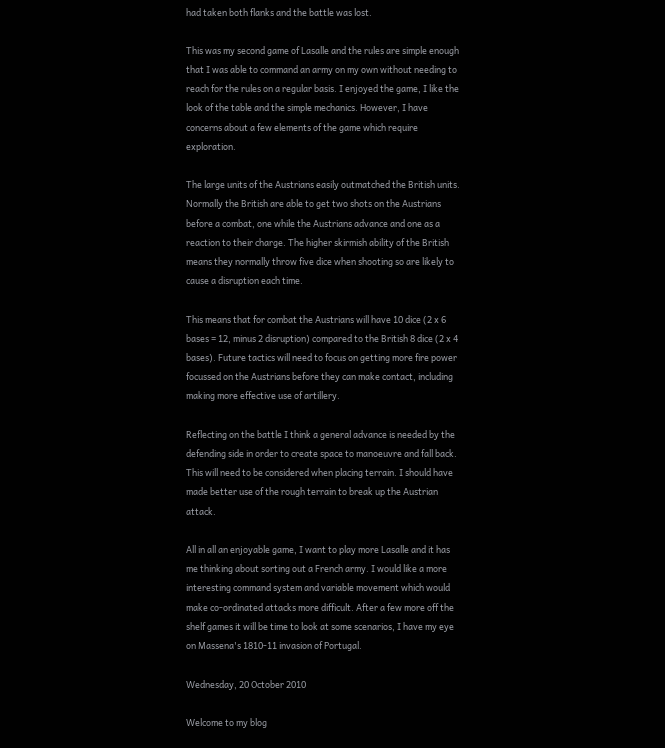had taken both flanks and the battle was lost.

This was my second game of Lasalle and the rules are simple enough that I was able to command an army on my own without needing to reach for the rules on a regular basis. I enjoyed the game, I like the look of the table and the simple mechanics. However, I have concerns about a few elements of the game which require exploration.

The large units of the Austrians easily outmatched the British units. Normally the British are able to get two shots on the Austrians before a combat, one while the Austrians advance and one as a reaction to their charge. The higher skirmish ability of the British means they normally throw five dice when shooting so are likely to cause a disruption each time.

This means that for combat the Austrians will have 10 dice (2 x 6 bases = 12, minus 2 disruption) compared to the British 8 dice (2 x 4 bases). Future tactics will need to focus on getting more fire power focussed on the Austrians before they can make contact, including making more effective use of artillery.

Reflecting on the battle I think a general advance is needed by the defending side in order to create space to manoeuvre and fall back. This will need to be considered when placing terrain. I should have made better use of the rough terrain to break up the Austrian attack.

All in all an enjoyable game, I want to play more Lasalle and it has me thinking about sorting out a French army. I would like a more interesting command system and variable movement which would make co-ordinated attacks more difficult. After a few more off the shelf games it will be time to look at some scenarios, I have my eye on Massena's 1810-11 invasion of Portugal.

Wednesday, 20 October 2010

Welcome to my blog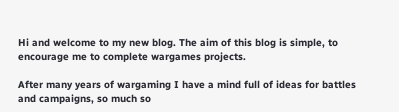Hi and welcome to my new blog. The aim of this blog is simple, to encourage me to complete wargames projects.

After many years of wargaming I have a mind full of ideas for battles and campaigns, so much so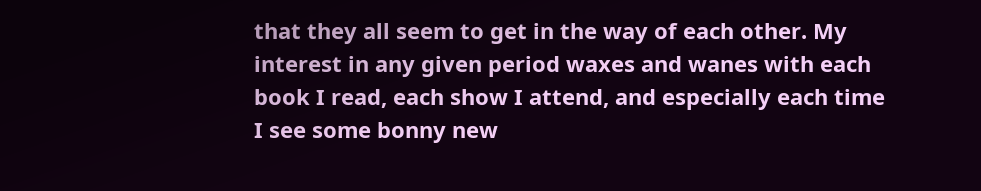that they all seem to get in the way of each other. My interest in any given period waxes and wanes with each book I read, each show I attend, and especially each time I see some bonny new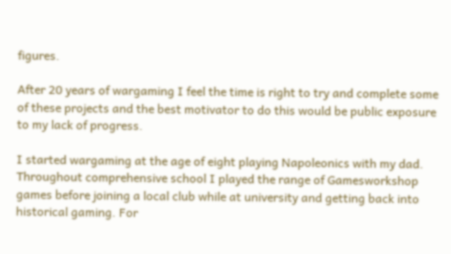figures.

After 20 years of wargaming I feel the time is right to try and complete some of these projects and the best motivator to do this would be public exposure to my lack of progress.

I started wargaming at the age of eight playing Napoleonics with my dad. Throughout comprehensive school I played the range of Gamesworkshop games before joining a local club while at university and getting back into historical gaming. For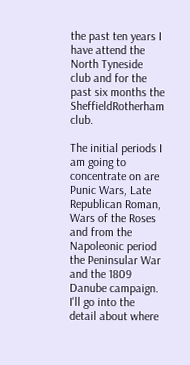the past ten years I have attend the North Tyneside club and for the past six months the SheffieldRotherham club.

The initial periods I am going to concentrate on are Punic Wars, Late Republican Roman, Wars of the Roses and from the Napoleonic period the Peninsular War and the 1809 Danube campaign. I'll go into the detail about where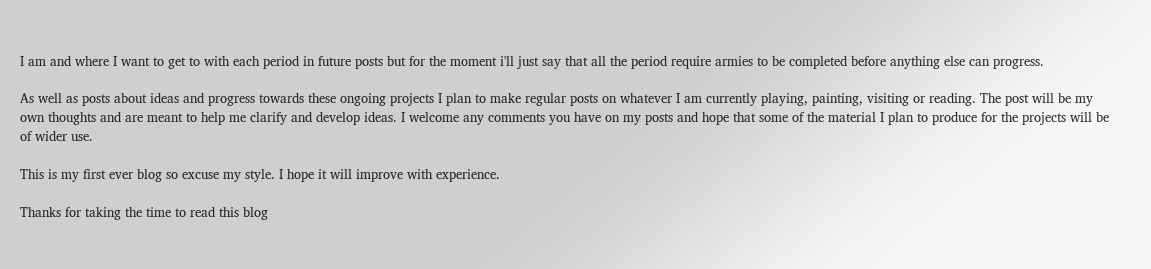I am and where I want to get to with each period in future posts but for the moment i'll just say that all the period require armies to be completed before anything else can progress.

As well as posts about ideas and progress towards these ongoing projects I plan to make regular posts on whatever I am currently playing, painting, visiting or reading. The post will be my own thoughts and are meant to help me clarify and develop ideas. I welcome any comments you have on my posts and hope that some of the material I plan to produce for the projects will be of wider use.

This is my first ever blog so excuse my style. I hope it will improve with experience.

Thanks for taking the time to read this blog